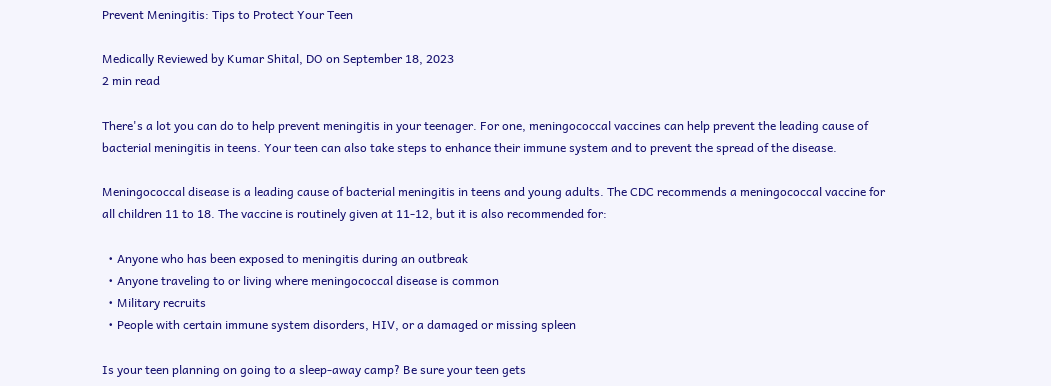Prevent Meningitis: Tips to Protect Your Teen

Medically Reviewed by Kumar Shital, DO on September 18, 2023
2 min read

There's a lot you can do to help prevent meningitis in your teenager. For one, meningococcal vaccines can help prevent the leading cause of bacterial meningitis in teens. Your teen can also take steps to enhance their immune system and to prevent the spread of the disease.

Meningococcal disease is a leading cause of bacterial meningitis in teens and young adults. The CDC recommends a meningococcal vaccine for all children 11 to 18. The vaccine is routinely given at 11-12, but it is also recommended for:

  • Anyone who has been exposed to meningitis during an outbreak
  • Anyone traveling to or living where meningococcal disease is common
  • Military recruits
  • People with certain immune system disorders, HIV, or a damaged or missing spleen

Is your teen planning on going to a sleep-away camp? Be sure your teen gets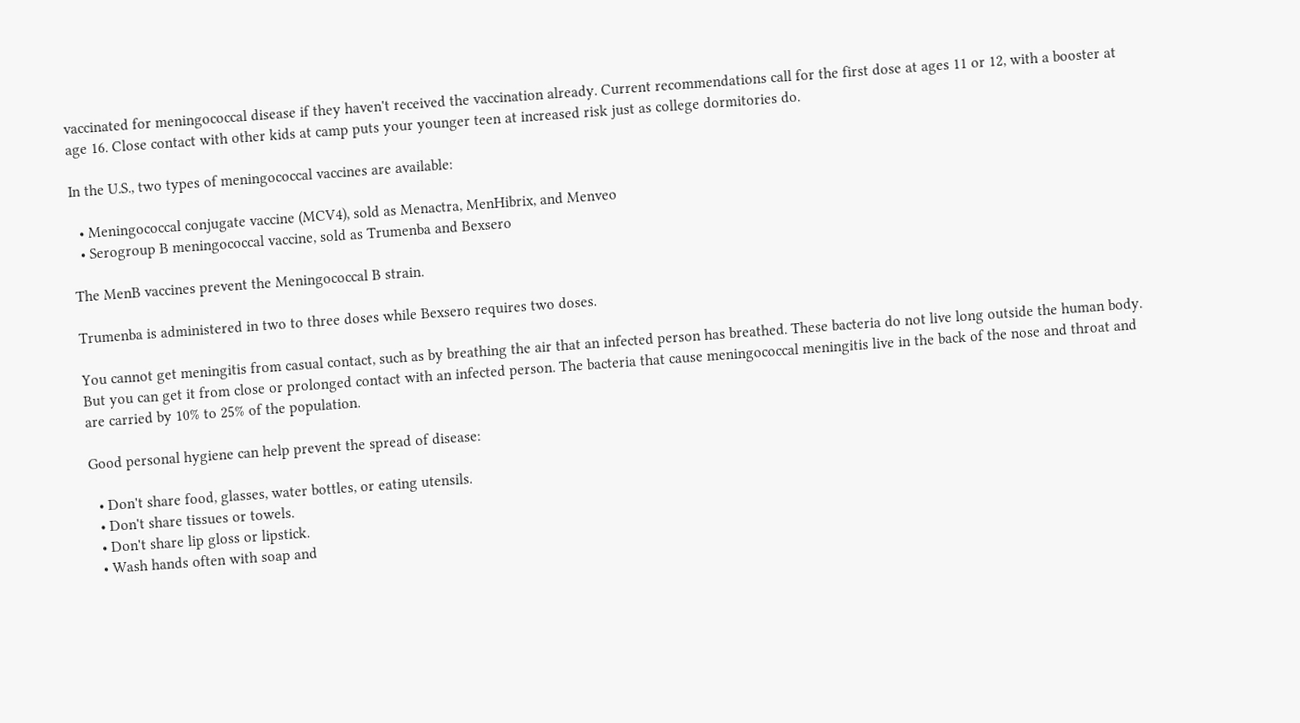vaccinated for meningococcal disease if they haven't received the vaccination already. Current recommendations call for the first dose at ages 11 or 12, with a booster at age 16. Close contact with other kids at camp puts your younger teen at increased risk just as college dormitories do.

In the U.S., two types of meningococcal vaccines are available:

  • Meningococcal conjugate vaccine (MCV4), sold as Menactra, MenHibrix, and Menveo
  • Serogroup B meningococcal vaccine, sold as Trumenba and Bexsero

The MenB vaccines prevent the Meningococcal B strain.

Trumenba is administered in two to three doses while Bexsero requires two doses.

You cannot get meningitis from casual contact, such as by breathing the air that an infected person has breathed. These bacteria do not live long outside the human body. But you can get it from close or prolonged contact with an infected person. The bacteria that cause meningococcal meningitis live in the back of the nose and throat and are carried by 10% to 25% of the population.

Good personal hygiene can help prevent the spread of disease:

  • Don't share food, glasses, water bottles, or eating utensils.
  • Don't share tissues or towels.
  • Don't share lip gloss or lipstick.
  • Wash hands often with soap and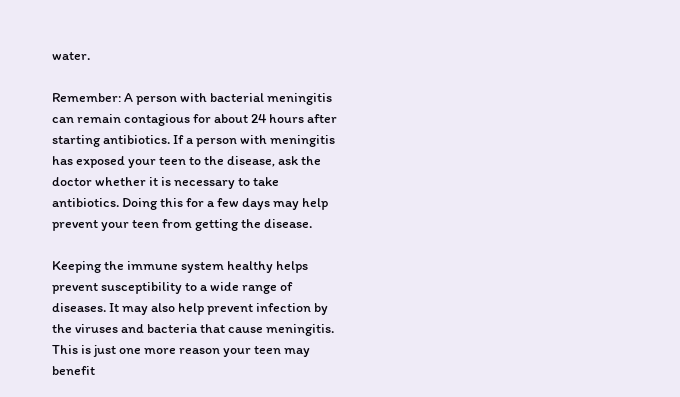water.

Remember: A person with bacterial meningitis can remain contagious for about 24 hours after starting antibiotics. If a person with meningitis has exposed your teen to the disease, ask the doctor whether it is necessary to take antibiotics. Doing this for a few days may help prevent your teen from getting the disease.

Keeping the immune system healthy helps prevent susceptibility to a wide range of diseases. It may also help prevent infection by the viruses and bacteria that cause meningitis. This is just one more reason your teen may benefit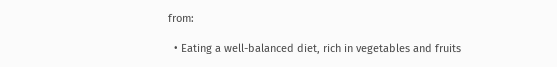from:

  • Eating a well-balanced diet, rich in vegetables and fruits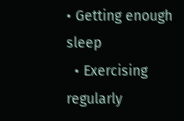• Getting enough sleep
  • Exercising regularly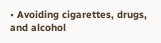• Avoiding cigarettes, drugs, and alcohol